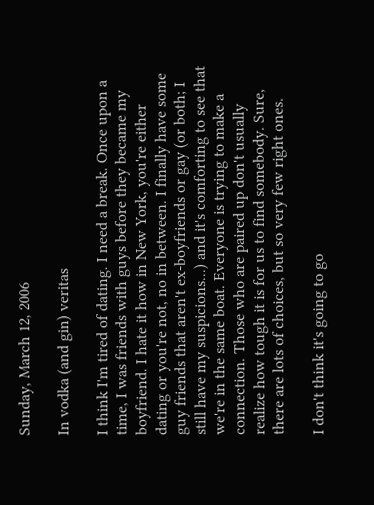Sunday, March 12, 2006

In vodka (and gin) veritas

I think I'm tired of dating. I need a break. Once upon a time, I was friends with guys before they became my boyfriend. I hate it how in New York, you're either dating or you're not, no in between. I finally have some guy friends that aren't ex-boyfriends or gay (or both; I still have my suspicions...) and it's comforting to see that we're in the same boat. Everyone is trying to make a connection. Those who are paired up don't usually realize how tough it is for us to find somebody. Sure, there are lots of choices, but so very few right ones.

I don't think it's going to go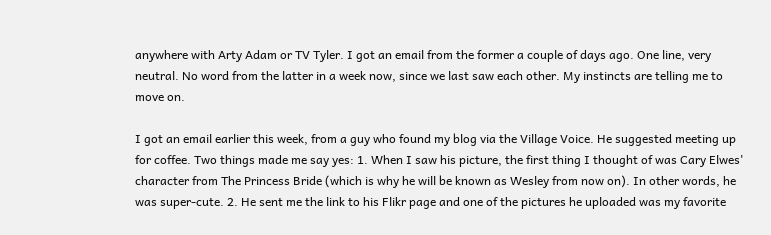anywhere with Arty Adam or TV Tyler. I got an email from the former a couple of days ago. One line, very neutral. No word from the latter in a week now, since we last saw each other. My instincts are telling me to move on.

I got an email earlier this week, from a guy who found my blog via the Village Voice. He suggested meeting up for coffee. Two things made me say yes: 1. When I saw his picture, the first thing I thought of was Cary Elwes' character from The Princess Bride (which is why he will be known as Wesley from now on). In other words, he was super-cute. 2. He sent me the link to his Flikr page and one of the pictures he uploaded was my favorite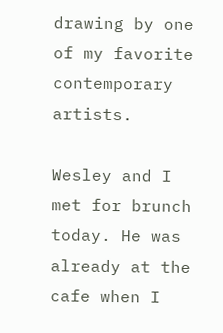drawing by one of my favorite contemporary artists.

Wesley and I met for brunch today. He was already at the cafe when I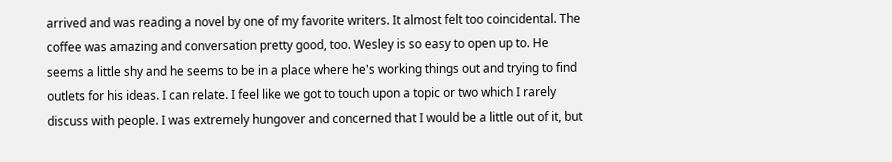arrived and was reading a novel by one of my favorite writers. It almost felt too coincidental. The coffee was amazing and conversation pretty good, too. Wesley is so easy to open up to. He seems a little shy and he seems to be in a place where he's working things out and trying to find outlets for his ideas. I can relate. I feel like we got to touch upon a topic or two which I rarely discuss with people. I was extremely hungover and concerned that I would be a little out of it, but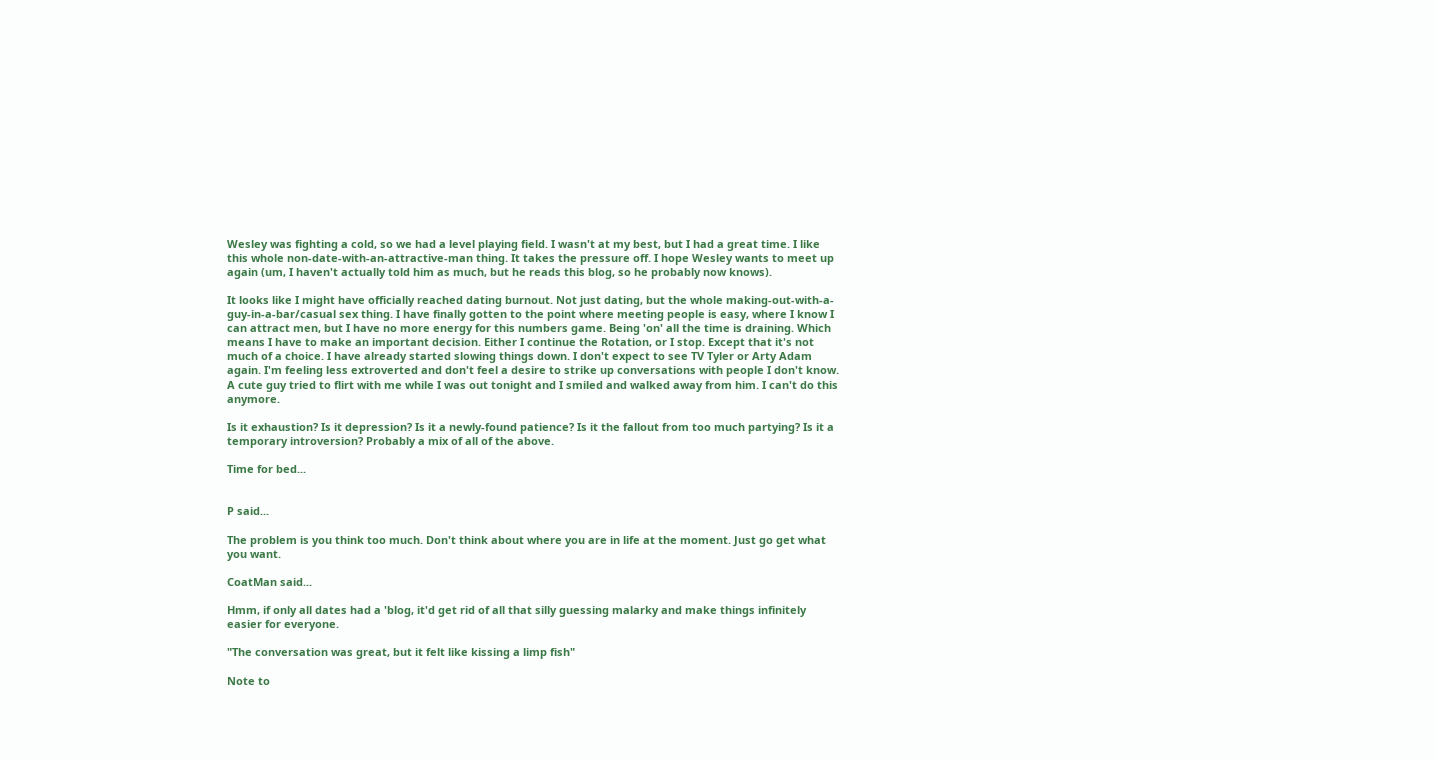Wesley was fighting a cold, so we had a level playing field. I wasn't at my best, but I had a great time. I like this whole non-date-with-an-attractive-man thing. It takes the pressure off. I hope Wesley wants to meet up again (um, I haven't actually told him as much, but he reads this blog, so he probably now knows).

It looks like I might have officially reached dating burnout. Not just dating, but the whole making-out-with-a-guy-in-a-bar/casual sex thing. I have finally gotten to the point where meeting people is easy, where I know I can attract men, but I have no more energy for this numbers game. Being 'on' all the time is draining. Which means I have to make an important decision. Either I continue the Rotation, or I stop. Except that it's not much of a choice. I have already started slowing things down. I don't expect to see TV Tyler or Arty Adam again. I'm feeling less extroverted and don't feel a desire to strike up conversations with people I don't know. A cute guy tried to flirt with me while I was out tonight and I smiled and walked away from him. I can't do this anymore.

Is it exhaustion? Is it depression? Is it a newly-found patience? Is it the fallout from too much partying? Is it a temporary introversion? Probably a mix of all of the above.

Time for bed...


P said...

The problem is you think too much. Don't think about where you are in life at the moment. Just go get what you want.

CoatMan said...

Hmm, if only all dates had a 'blog, it'd get rid of all that silly guessing malarky and make things infinitely easier for everyone.

"The conversation was great, but it felt like kissing a limp fish"

Note to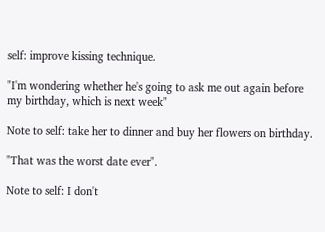self: improve kissing technique.

"I'm wondering whether he's going to ask me out again before my birthday, which is next week"

Note to self: take her to dinner and buy her flowers on birthday.

"That was the worst date ever".

Note to self: I don't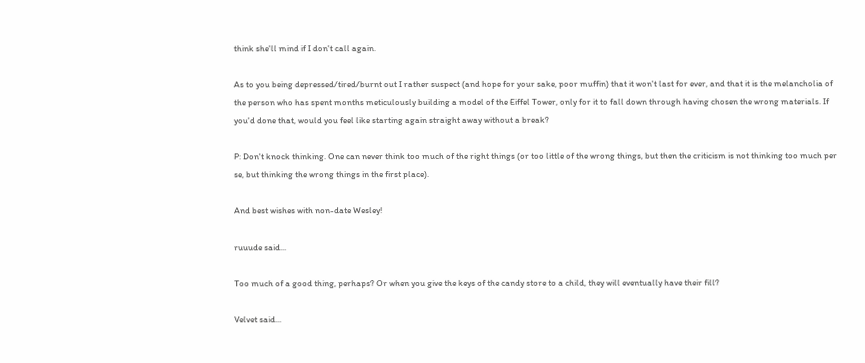think she'll mind if I don't call again.

As to you being depressed/tired/burnt out I rather suspect (and hope for your sake, poor muffin) that it won't last for ever, and that it is the melancholia of the person who has spent months meticulously building a model of the Eiffel Tower, only for it to fall down through having chosen the wrong materials. If you'd done that, would you feel like starting again straight away without a break?

P: Don't knock thinking. One can never think too much of the right things (or too little of the wrong things, but then the criticism is not thinking too much per se, but thinking the wrong things in the first place).

And best wishes with non-date Wesley!

ruuude said...

Too much of a good thing, perhaps? Or when you give the keys of the candy store to a child, they will eventually have their fill?

Velvet said...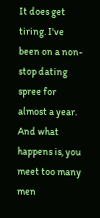It does get tiring. I've been on a non-stop dating spree for almost a year. And what happens is, you meet too many men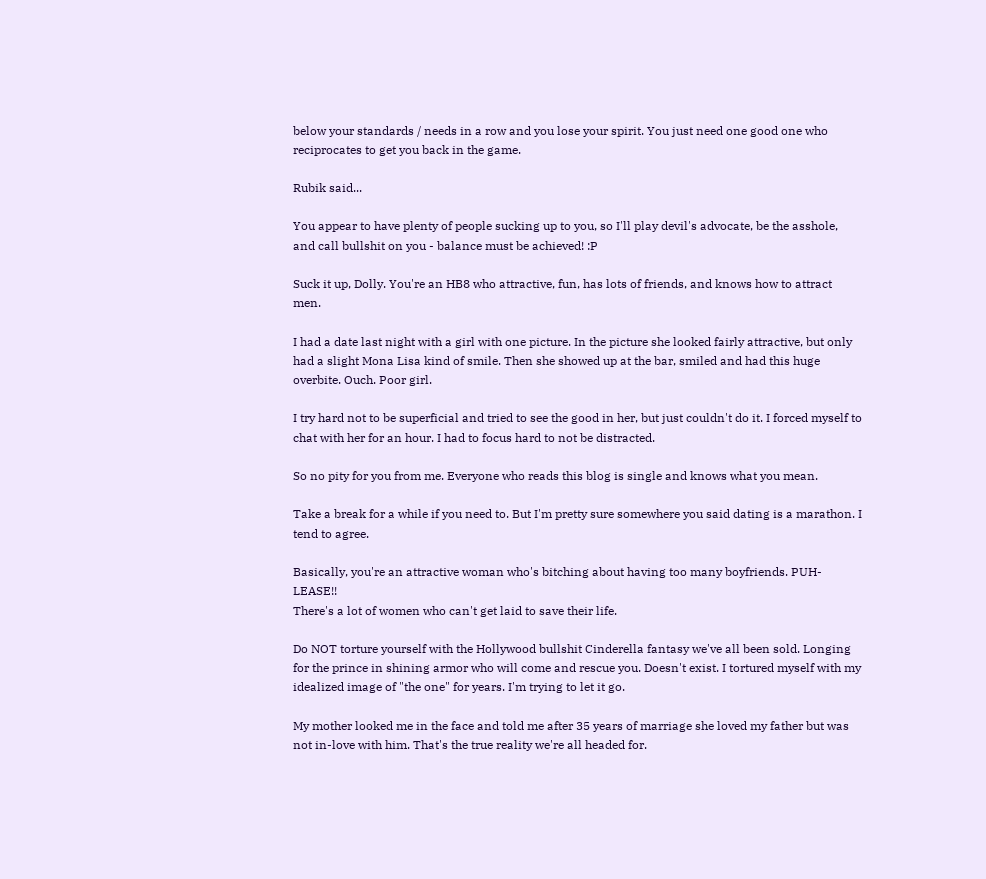below your standards / needs in a row and you lose your spirit. You just need one good one who reciprocates to get you back in the game.

Rubik said...

You appear to have plenty of people sucking up to you, so I'll play devil's advocate, be the asshole, and call bullshit on you - balance must be achieved! :P

Suck it up, Dolly. You're an HB8 who attractive, fun, has lots of friends, and knows how to attract men.

I had a date last night with a girl with one picture. In the picture she looked fairly attractive, but only had a slight Mona Lisa kind of smile. Then she showed up at the bar, smiled and had this huge overbite. Ouch. Poor girl.

I try hard not to be superficial and tried to see the good in her, but just couldn't do it. I forced myself to chat with her for an hour. I had to focus hard to not be distracted.

So no pity for you from me. Everyone who reads this blog is single and knows what you mean.

Take a break for a while if you need to. But I'm pretty sure somewhere you said dating is a marathon. I tend to agree.

Basically, you're an attractive woman who's bitching about having too many boyfriends. PUH-LEASE!!
There's a lot of women who can't get laid to save their life.

Do NOT torture yourself with the Hollywood bullshit Cinderella fantasy we've all been sold. Longing for the prince in shining armor who will come and rescue you. Doesn't exist. I tortured myself with my idealized image of "the one" for years. I'm trying to let it go.

My mother looked me in the face and told me after 35 years of marriage she loved my father but was not in-love with him. That's the true reality we're all headed for.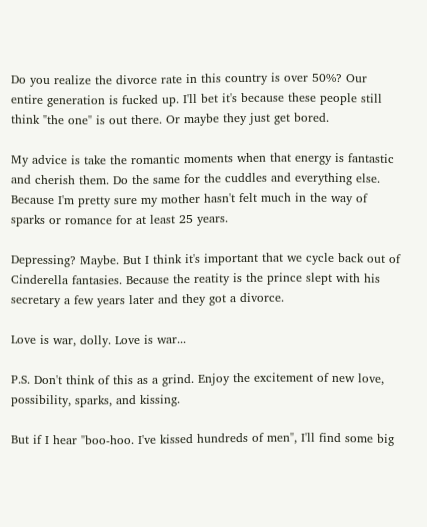Do you realize the divorce rate in this country is over 50%? Our entire generation is fucked up. I'll bet it's because these people still think "the one" is out there. Or maybe they just get bored.

My advice is take the romantic moments when that energy is fantastic and cherish them. Do the same for the cuddles and everything else. Because I'm pretty sure my mother hasn't felt much in the way of sparks or romance for at least 25 years.

Depressing? Maybe. But I think it's important that we cycle back out of Cinderella fantasies. Because the reatity is the prince slept with his secretary a few years later and they got a divorce.

Love is war, dolly. Love is war...

P.S. Don't think of this as a grind. Enjoy the excitement of new love, possibility, sparks, and kissing.

But if I hear "boo-hoo. I've kissed hundreds of men", I'll find some big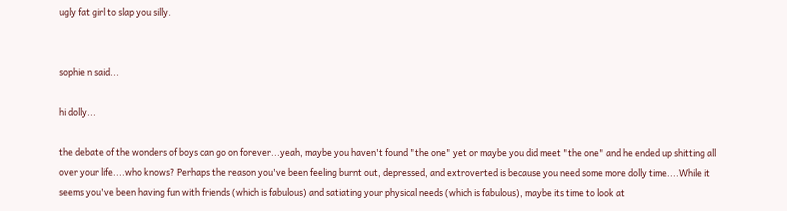ugly fat girl to slap you silly.


sophie n said...

hi dolly...

the debate of the wonders of boys can go on forever...yeah, maybe you haven't found "the one" yet or maybe you did meet "the one" and he ended up shitting all over your life....who knows? Perhaps the reason you've been feeling burnt out, depressed, and extroverted is because you need some more dolly time....While it seems you've been having fun with friends (which is fabulous) and satiating your physical needs (which is fabulous), maybe its time to look at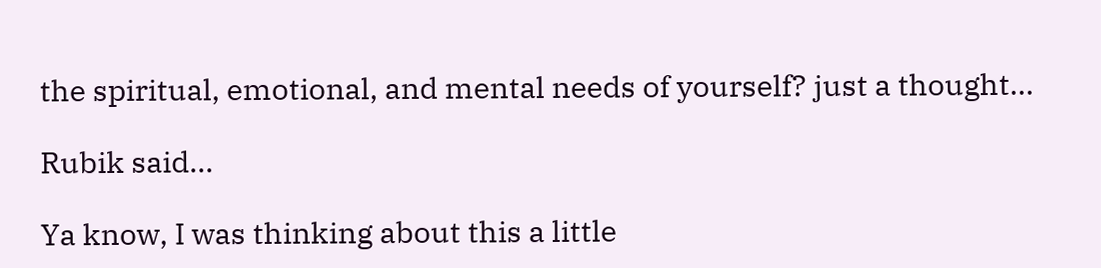the spiritual, emotional, and mental needs of yourself? just a thought...

Rubik said...

Ya know, I was thinking about this a little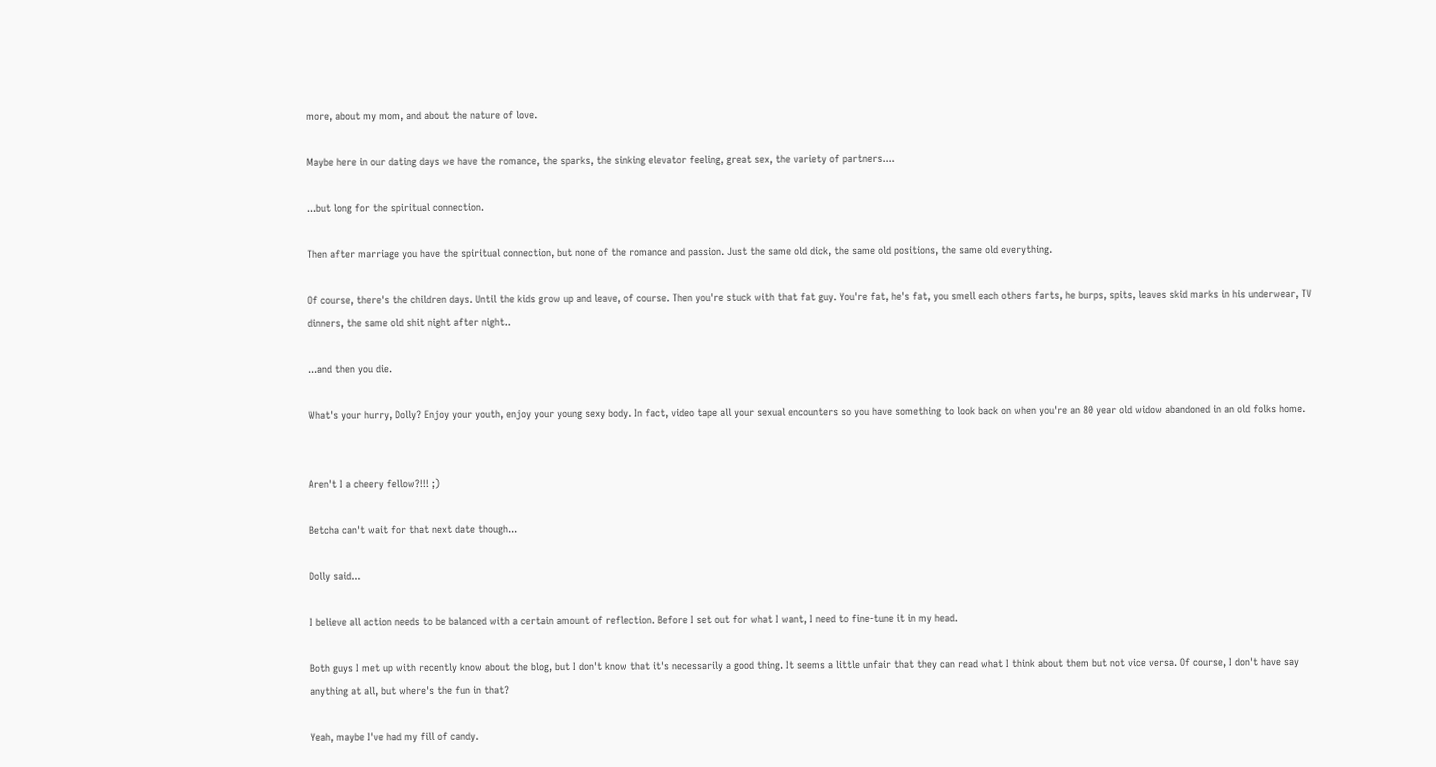more, about my mom, and about the nature of love.

Maybe here in our dating days we have the romance, the sparks, the sinking elevator feeling, great sex, the variety of partners....

...but long for the spiritual connection.

Then after marriage you have the spiritual connection, but none of the romance and passion. Just the same old dick, the same old positions, the same old everything.

Of course, there's the children days. Until the kids grow up and leave, of course. Then you're stuck with that fat guy. You're fat, he's fat, you smell each others farts, he burps, spits, leaves skid marks in his underwear, TV dinners, the same old shit night after night..

...and then you die.

What's your hurry, Dolly? Enjoy your youth, enjoy your young sexy body. In fact, video tape all your sexual encounters so you have something to look back on when you're an 80 year old widow abandoned in an old folks home.


Aren't I a cheery fellow?!!! ;)

Betcha can't wait for that next date though...

Dolly said...

I believe all action needs to be balanced with a certain amount of reflection. Before I set out for what I want, I need to fine-tune it in my head.

Both guys I met up with recently know about the blog, but I don't know that it's necessarily a good thing. It seems a little unfair that they can read what I think about them but not vice versa. Of course, I don't have say anything at all, but where's the fun in that?

Yeah, maybe I've had my fill of candy.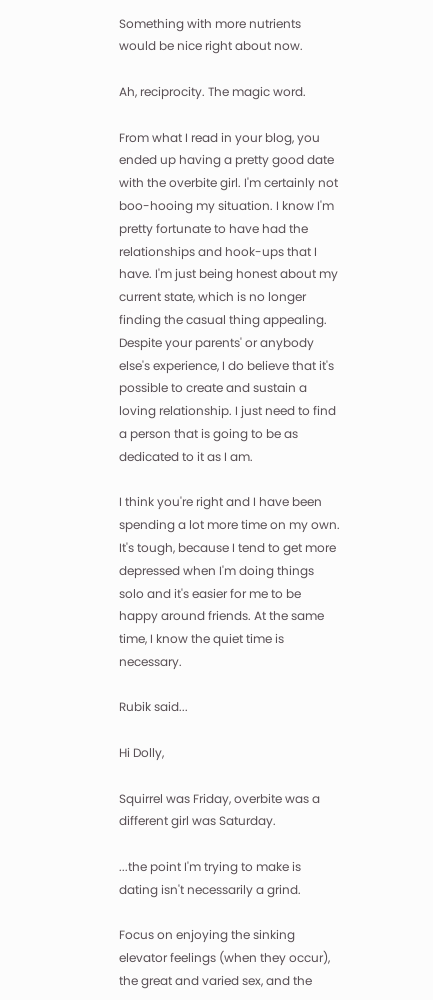Something with more nutrients would be nice right about now.

Ah, reciprocity. The magic word.

From what I read in your blog, you ended up having a pretty good date with the overbite girl. I'm certainly not boo-hooing my situation. I know I'm pretty fortunate to have had the relationships and hook-ups that I have. I'm just being honest about my current state, which is no longer finding the casual thing appealing. Despite your parents' or anybody else's experience, I do believe that it's possible to create and sustain a loving relationship. I just need to find a person that is going to be as dedicated to it as I am.

I think you're right and I have been spending a lot more time on my own. It's tough, because I tend to get more depressed when I'm doing things solo and it's easier for me to be happy around friends. At the same time, I know the quiet time is necessary.

Rubik said...

Hi Dolly,

Squirrel was Friday, overbite was a different girl was Saturday.

...the point I'm trying to make is dating isn't necessarily a grind.

Focus on enjoying the sinking elevator feelings (when they occur), the great and varied sex, and the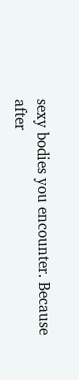sexy bodies you encounter. Because after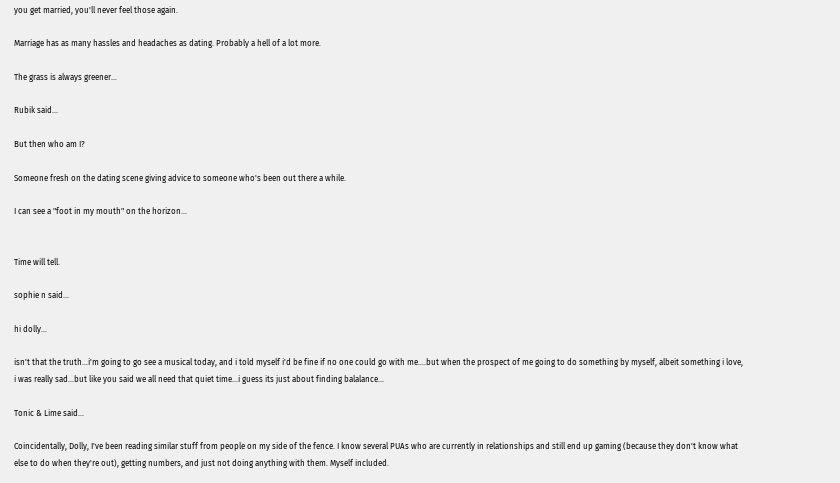you get married, you'll never feel those again.

Marriage has as many hassles and headaches as dating. Probably a hell of a lot more.

The grass is always greener...

Rubik said...

But then who am I?

Someone fresh on the dating scene giving advice to someone who's been out there a while.

I can see a "foot in my mouth" on the horizon...


Time will tell.

sophie n said...

hi dolly...

isn't that the truth...i'm going to go see a musical today, and i told myself i'd be fine if no one could go with me....but when the prospect of me going to do something by myself, albeit something i love, i was really sad...but like you said we all need that quiet time...i guess its just about finding balalance...

Tonic & Lime said...

Coincidentally, Dolly, I've been reading similar stuff from people on my side of the fence. I know several PUAs who are currently in relationships and still end up gaming (because they don't know what else to do when they're out), getting numbers, and just not doing anything with them. Myself included.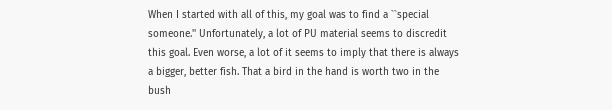When I started with all of this, my goal was to find a ``special someone.'' Unfortunately, a lot of PU material seems to discredit this goal. Even worse, a lot of it seems to imply that there is always a bigger, better fish. That a bird in the hand is worth two in the bush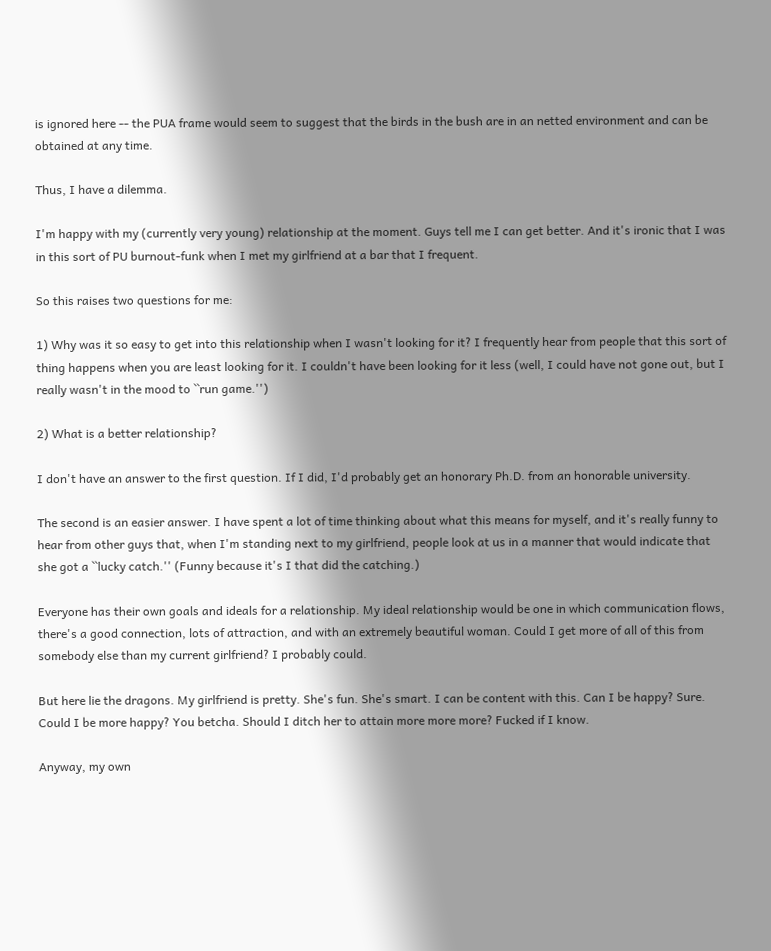is ignored here -- the PUA frame would seem to suggest that the birds in the bush are in an netted environment and can be obtained at any time.

Thus, I have a dilemma.

I'm happy with my (currently very young) relationship at the moment. Guys tell me I can get better. And it's ironic that I was in this sort of PU burnout-funk when I met my girlfriend at a bar that I frequent.

So this raises two questions for me:

1) Why was it so easy to get into this relationship when I wasn't looking for it? I frequently hear from people that this sort of thing happens when you are least looking for it. I couldn't have been looking for it less (well, I could have not gone out, but I really wasn't in the mood to ``run game.'')

2) What is a better relationship?

I don't have an answer to the first question. If I did, I'd probably get an honorary Ph.D. from an honorable university.

The second is an easier answer. I have spent a lot of time thinking about what this means for myself, and it's really funny to hear from other guys that, when I'm standing next to my girlfriend, people look at us in a manner that would indicate that she got a ``lucky catch.'' (Funny because it's I that did the catching.)

Everyone has their own goals and ideals for a relationship. My ideal relationship would be one in which communication flows, there's a good connection, lots of attraction, and with an extremely beautiful woman. Could I get more of all of this from somebody else than my current girlfriend? I probably could.

But here lie the dragons. My girlfriend is pretty. She's fun. She's smart. I can be content with this. Can I be happy? Sure. Could I be more happy? You betcha. Should I ditch her to attain more more more? Fucked if I know.

Anyway, my own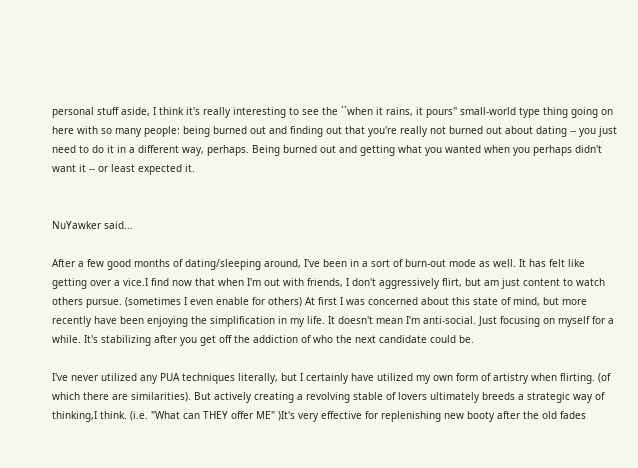personal stuff aside, I think it's really interesting to see the ``when it rains, it pours'' small-world type thing going on here with so many people: being burned out and finding out that you're really not burned out about dating -- you just need to do it in a different way, perhaps. Being burned out and getting what you wanted when you perhaps didn't want it -- or least expected it.


NuYawker said...

After a few good months of dating/sleeping around, I've been in a sort of burn-out mode as well. It has felt like getting over a vice.I find now that when I'm out with friends, I don't aggressively flirt, but am just content to watch others pursue. (sometimes I even enable for others) At first I was concerned about this state of mind, but more recently have been enjoying the simplification in my life. It doesn't mean I'm anti-social. Just focusing on myself for a while. It's stabilizing after you get off the addiction of who the next candidate could be.

I've never utilized any PUA techniques literally, but I certainly have utilized my own form of artistry when flirting. (of which there are similarities). But actively creating a revolving stable of lovers ultimately breeds a strategic way of thinking,I think. (i.e. "What can THEY offer ME" )It's very effective for replenishing new booty after the old fades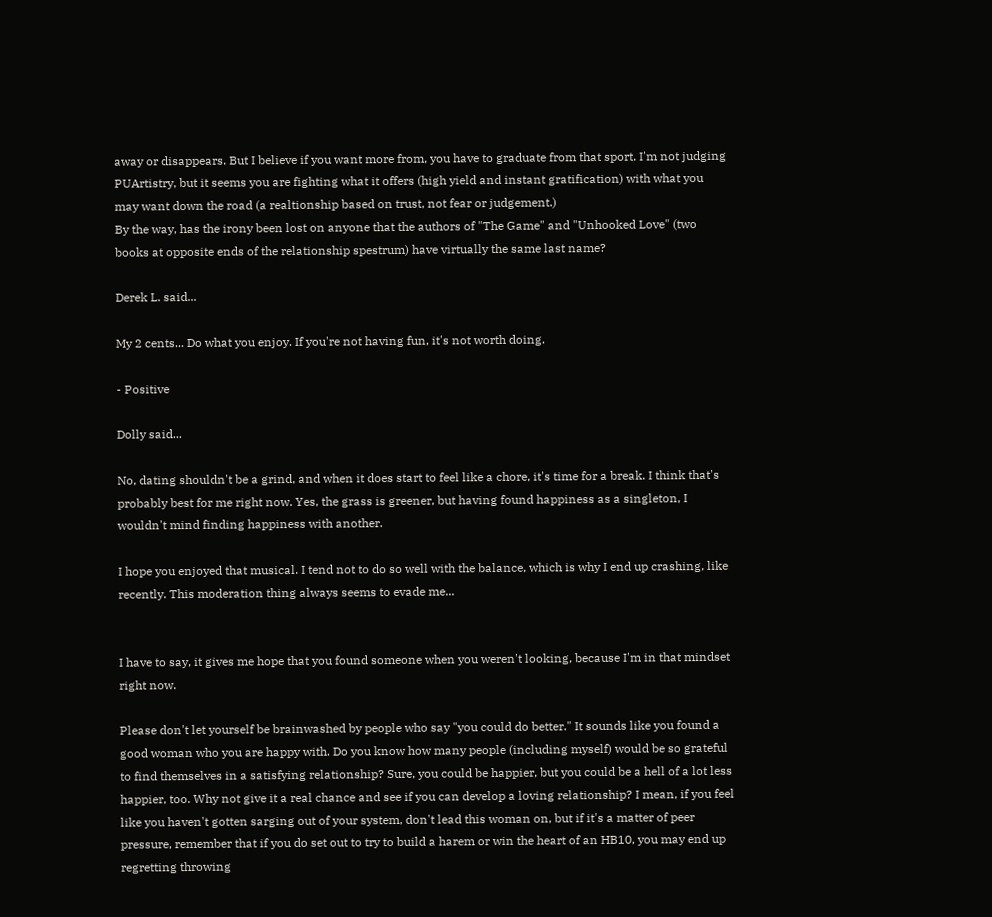away or disappears. But I believe if you want more from, you have to graduate from that sport. I'm not judging PUArtistry, but it seems you are fighting what it offers (high yield and instant gratification) with what you may want down the road (a realtionship based on trust, not fear or judgement.)
By the way, has the irony been lost on anyone that the authors of "The Game" and "Unhooked Love" (two books at opposite ends of the relationship spestrum) have virtually the same last name?

Derek L. said...

My 2 cents... Do what you enjoy. If you're not having fun, it's not worth doing.

- Positive

Dolly said...

No, dating shouldn't be a grind, and when it does start to feel like a chore, it's time for a break. I think that's probably best for me right now. Yes, the grass is greener, but having found happiness as a singleton, I wouldn't mind finding happiness with another.

I hope you enjoyed that musical. I tend not to do so well with the balance, which is why I end up crashing, like recently. This moderation thing always seems to evade me...


I have to say, it gives me hope that you found someone when you weren't looking, because I'm in that mindset right now.

Please don't let yourself be brainwashed by people who say "you could do better." It sounds like you found a good woman who you are happy with. Do you know how many people (including myself) would be so grateful to find themselves in a satisfying relationship? Sure, you could be happier, but you could be a hell of a lot less happier, too. Why not give it a real chance and see if you can develop a loving relationship? I mean, if you feel like you haven't gotten sarging out of your system, don't lead this woman on, but if it's a matter of peer pressure, remember that if you do set out to try to build a harem or win the heart of an HB10, you may end up regretting throwing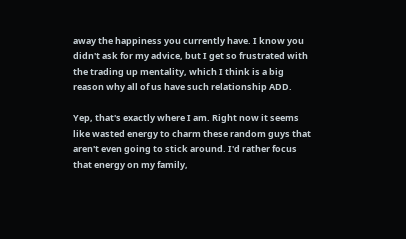away the happiness you currently have. I know you didn't ask for my advice, but I get so frustrated with the trading up mentality, which I think is a big reason why all of us have such relationship ADD.

Yep, that's exactly where I am. Right now it seems like wasted energy to charm these random guys that aren't even going to stick around. I'd rather focus that energy on my family,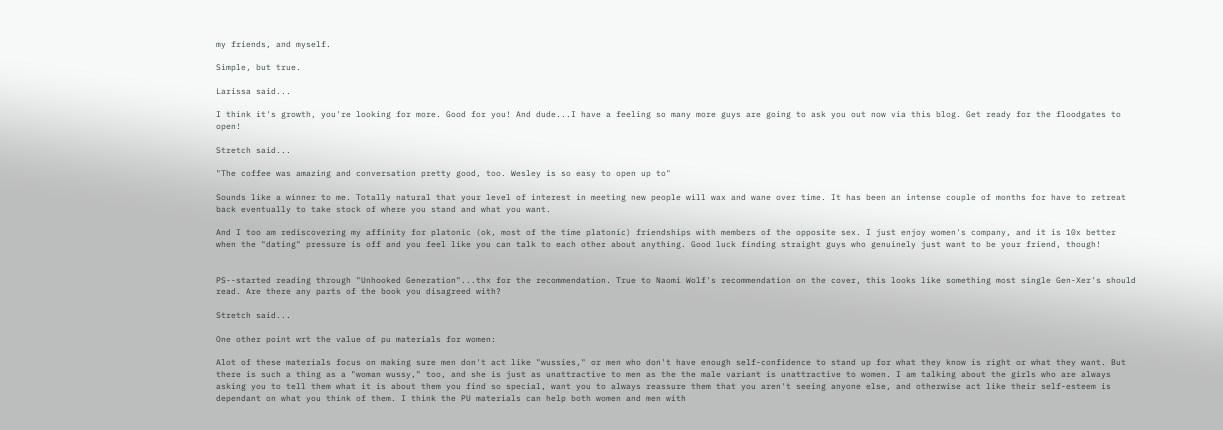my friends, and myself.

Simple, but true.

Larissa said...

I think it's growth, you're looking for more. Good for you! And dude...I have a feeling so many more guys are going to ask you out now via this blog. Get ready for the floodgates to open!

Stretch said...

"The coffee was amazing and conversation pretty good, too. Wesley is so easy to open up to"

Sounds like a winner to me. Totally natural that your level of interest in meeting new people will wax and wane over time. It has been an intense couple of months for have to retreat back eventually to take stock of where you stand and what you want.

And I too am rediscovering my affinity for platonic (ok, most of the time platonic) friendships with members of the opposite sex. I just enjoy women's company, and it is 10x better when the "dating" pressure is off and you feel like you can talk to each other about anything. Good luck finding straight guys who genuinely just want to be your friend, though!


PS--started reading through "Unhooked Generation"...thx for the recommendation. True to Naomi Wolf's recommendation on the cover, this looks like something most single Gen-Xer's should read. Are there any parts of the book you disagreed with?

Stretch said...

One other point wrt the value of pu materials for women:

Alot of these materials focus on making sure men don't act like "wussies," or men who don't have enough self-confidence to stand up for what they know is right or what they want. But there is such a thing as a "woman wussy," too, and she is just as unattractive to men as the the male variant is unattractive to women. I am talking about the girls who are always asking you to tell them what it is about them you find so special, want you to always reassure them that you aren't seeing anyone else, and otherwise act like their self-esteem is dependant on what you think of them. I think the PU materials can help both women and men with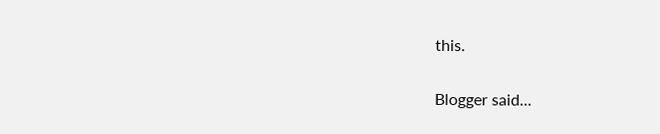this.

Blogger said...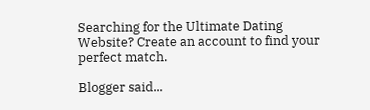Searching for the Ultimate Dating Website? Create an account to find your perfect match.

Blogger said...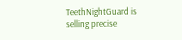TeethNightGuard is selling precise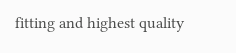fitting and highest quality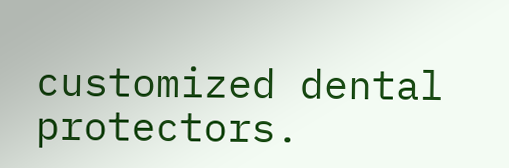customized dental protectors.